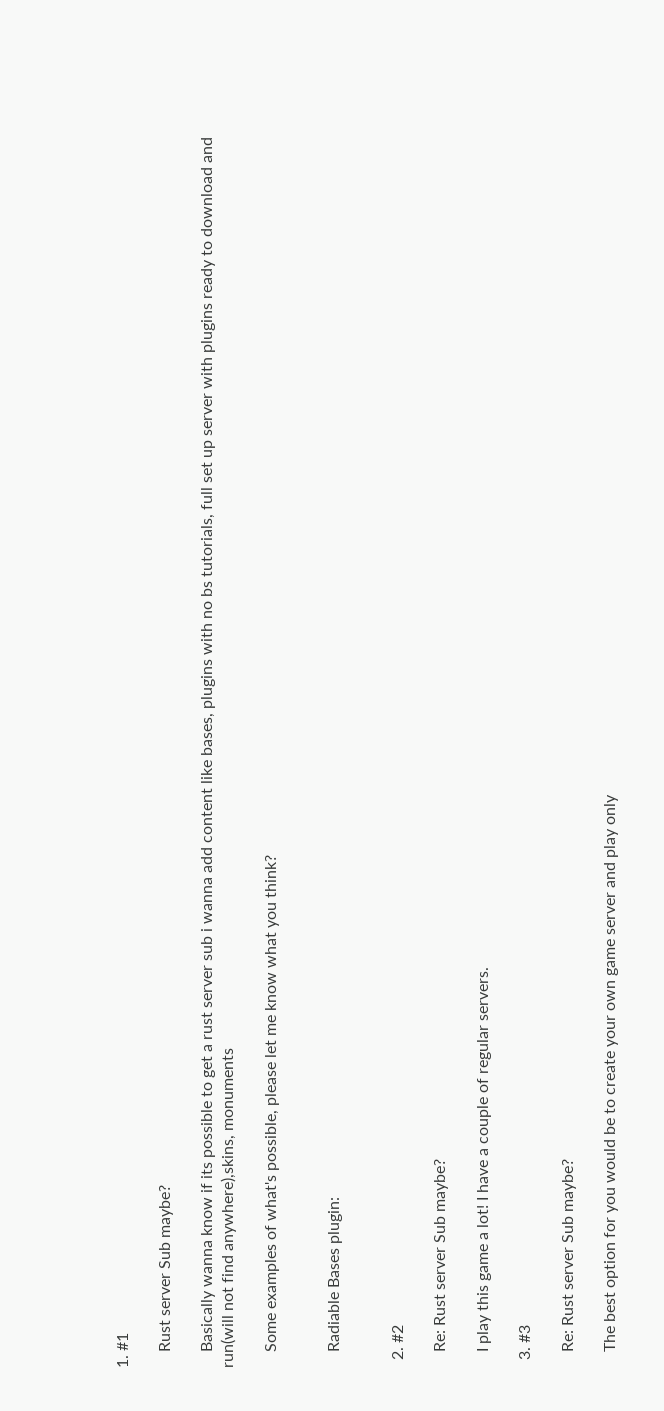1. #1

    Rust server Sub maybe?

    Basically wanna know if its possible to get a rust server sub i wanna add content like bases, plugins with no bs tutorials, full set up server with plugins ready to download and run(will not find anywhere),skins, monuments

    Some examples of what's possible, please let me know what you think?


    Radiable Bases plugin:


  2. #2

    Re: Rust server Sub maybe?

    I play this game a lot! I have a couple of regular servers.

  3. #3

    Re: Rust server Sub maybe?

    The best option for you would be to create your own game server and play only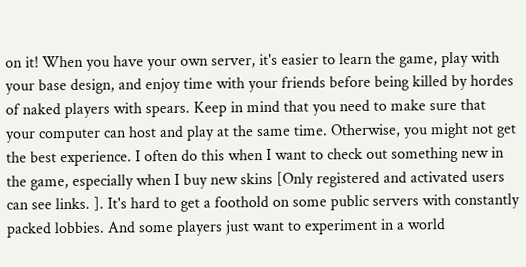on it! When you have your own server, it's easier to learn the game, play with your base design, and enjoy time with your friends before being killed by hordes of naked players with spears. Keep in mind that you need to make sure that your computer can host and play at the same time. Otherwise, you might not get the best experience. I often do this when I want to check out something new in the game, especially when I buy new skins [Only registered and activated users can see links. ]. It's hard to get a foothold on some public servers with constantly packed lobbies. And some players just want to experiment in a world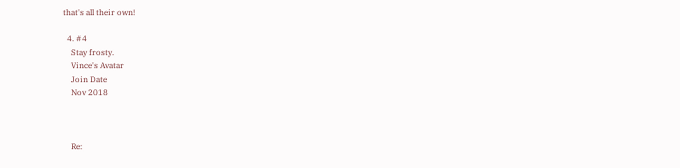that's all their own!

  4. #4
    Stay frosty.
    Vince's Avatar
    Join Date
    Nov 2018



    Re: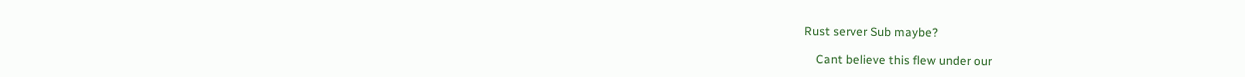Rust server Sub maybe?

    Cant believe this flew under our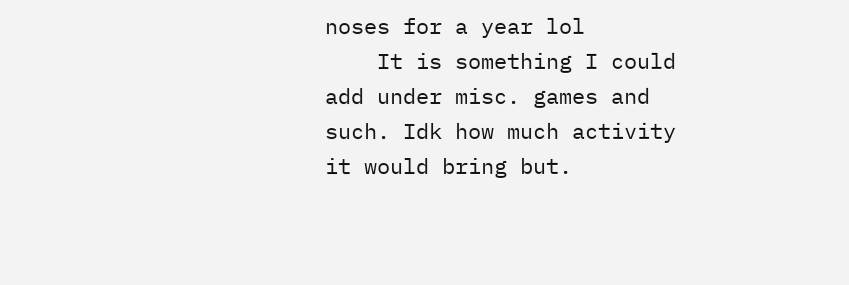noses for a year lol
    It is something I could add under misc. games and such. Idk how much activity it would bring but.